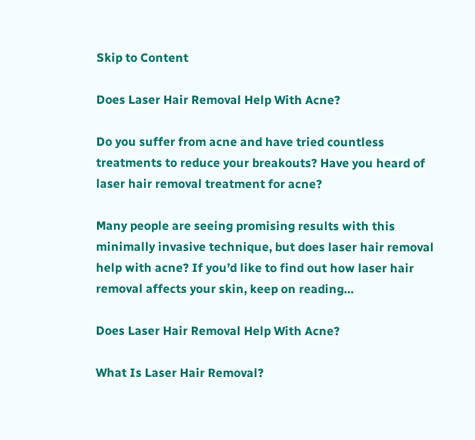Skip to Content

Does Laser Hair Removal Help With Acne?

Do you suffer from acne and have tried countless treatments to reduce your breakouts? Have you heard of laser hair removal treatment for acne?

Many people are seeing promising results with this minimally invasive technique, but does laser hair removal help with acne? If you’d like to find out how laser hair removal affects your skin, keep on reading…

Does Laser Hair Removal Help With Acne?

What Is Laser Hair Removal?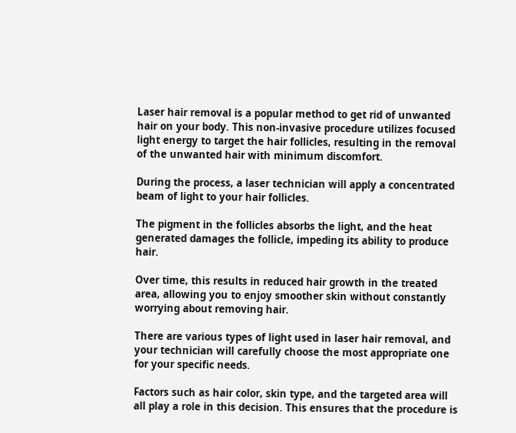Laser hair removal is a popular method to get rid of unwanted hair on your body. This non-invasive procedure utilizes focused light energy to target the hair follicles, resulting in the removal of the unwanted hair with minimum discomfort.

During the process, a laser technician will apply a concentrated beam of light to your hair follicles.

The pigment in the follicles absorbs the light, and the heat generated damages the follicle, impeding its ability to produce hair.

Over time, this results in reduced hair growth in the treated area, allowing you to enjoy smoother skin without constantly worrying about removing hair.

There are various types of light used in laser hair removal, and your technician will carefully choose the most appropriate one for your specific needs.

Factors such as hair color, skin type, and the targeted area will all play a role in this decision. This ensures that the procedure is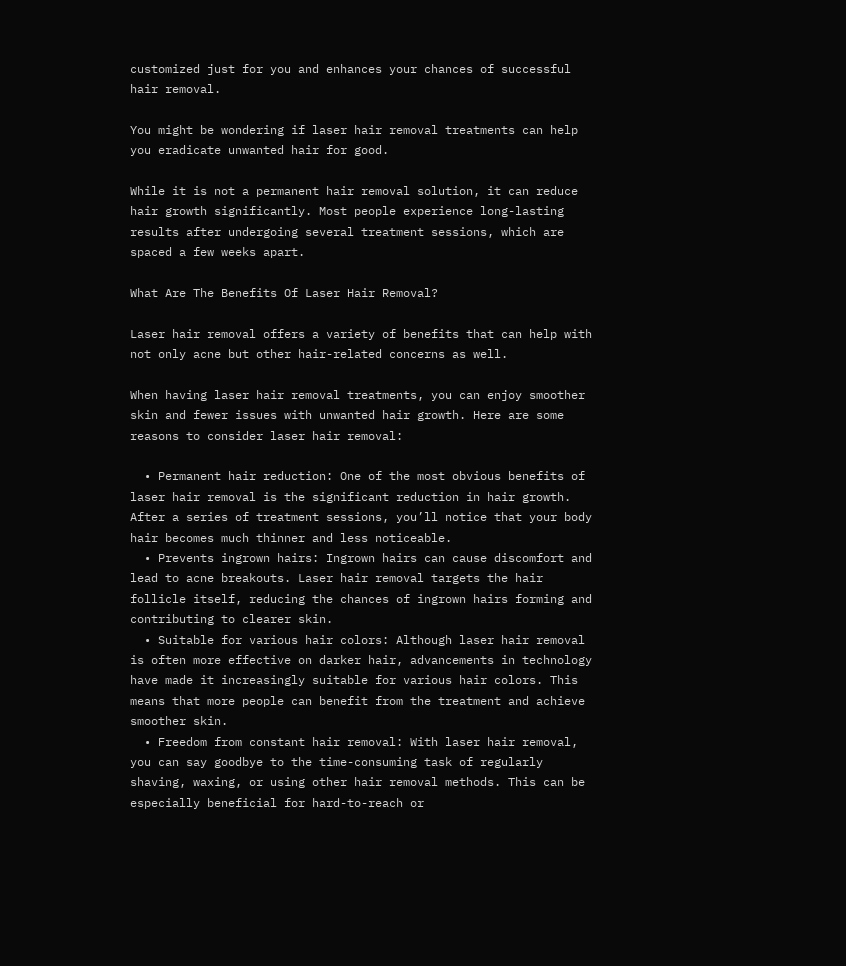customized just for you and enhances your chances of successful hair removal.

You might be wondering if laser hair removal treatments can help you eradicate unwanted hair for good.

While it is not a permanent hair removal solution, it can reduce hair growth significantly. Most people experience long-lasting results after undergoing several treatment sessions, which are spaced a few weeks apart.

What Are The Benefits Of Laser Hair Removal?

Laser hair removal offers a variety of benefits that can help with not only acne but other hair-related concerns as well.

When having laser hair removal treatments, you can enjoy smoother skin and fewer issues with unwanted hair growth. Here are some reasons to consider laser hair removal:

  • Permanent hair reduction: One of the most obvious benefits of laser hair removal is the significant reduction in hair growth. After a series of treatment sessions, you’ll notice that your body hair becomes much thinner and less noticeable.
  • Prevents ingrown hairs: Ingrown hairs can cause discomfort and lead to acne breakouts. Laser hair removal targets the hair follicle itself, reducing the chances of ingrown hairs forming and contributing to clearer skin.
  • Suitable for various hair colors: Although laser hair removal is often more effective on darker hair, advancements in technology have made it increasingly suitable for various hair colors. This means that more people can benefit from the treatment and achieve smoother skin.
  • Freedom from constant hair removal: With laser hair removal, you can say goodbye to the time-consuming task of regularly shaving, waxing, or using other hair removal methods. This can be especially beneficial for hard-to-reach or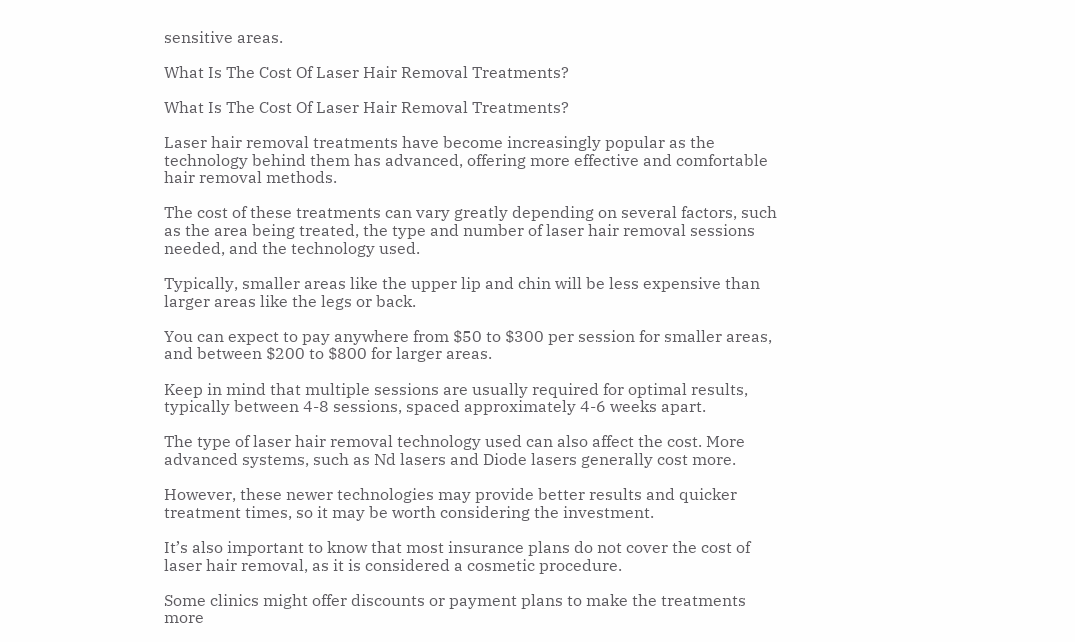sensitive areas.

What Is The Cost Of Laser Hair Removal Treatments?

What Is The Cost Of Laser Hair Removal Treatments?

Laser hair removal treatments have become increasingly popular as the technology behind them has advanced, offering more effective and comfortable hair removal methods.

The cost of these treatments can vary greatly depending on several factors, such as the area being treated, the type and number of laser hair removal sessions needed, and the technology used.

Typically, smaller areas like the upper lip and chin will be less expensive than larger areas like the legs or back.

You can expect to pay anywhere from $50 to $300 per session for smaller areas, and between $200 to $800 for larger areas.

Keep in mind that multiple sessions are usually required for optimal results, typically between 4-8 sessions, spaced approximately 4-6 weeks apart.

The type of laser hair removal technology used can also affect the cost. More advanced systems, such as Nd lasers and Diode lasers generally cost more.

However, these newer technologies may provide better results and quicker treatment times, so it may be worth considering the investment.

It’s also important to know that most insurance plans do not cover the cost of laser hair removal, as it is considered a cosmetic procedure.

Some clinics might offer discounts or payment plans to make the treatments more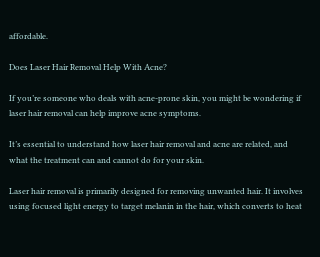affordable.

Does Laser Hair Removal Help With Acne?

If you’re someone who deals with acne-prone skin, you might be wondering if laser hair removal can help improve acne symptoms.

It’s essential to understand how laser hair removal and acne are related, and what the treatment can and cannot do for your skin.

Laser hair removal is primarily designed for removing unwanted hair. It involves using focused light energy to target melanin in the hair, which converts to heat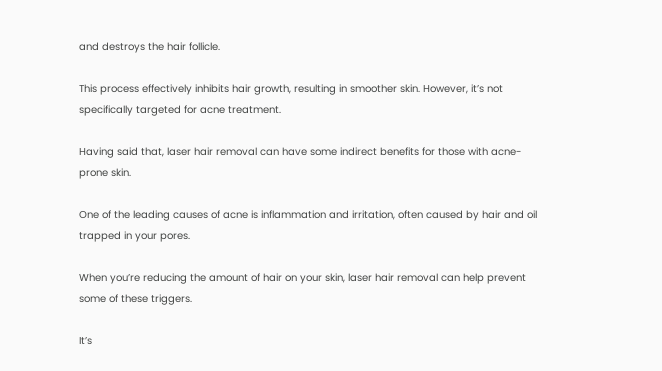and destroys the hair follicle.

This process effectively inhibits hair growth, resulting in smoother skin. However, it’s not specifically targeted for acne treatment.

Having said that, laser hair removal can have some indirect benefits for those with acne-prone skin.

One of the leading causes of acne is inflammation and irritation, often caused by hair and oil trapped in your pores.

When you’re reducing the amount of hair on your skin, laser hair removal can help prevent some of these triggers.

It’s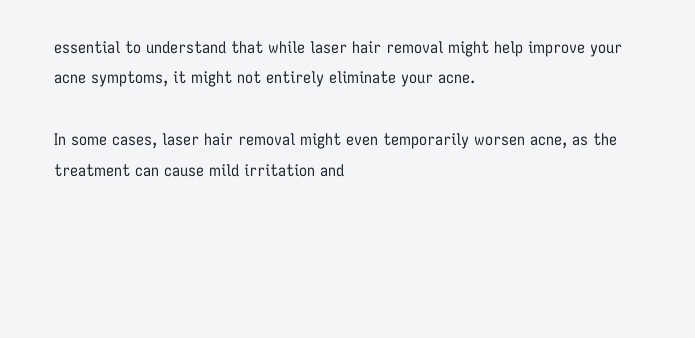essential to understand that while laser hair removal might help improve your acne symptoms, it might not entirely eliminate your acne.

In some cases, laser hair removal might even temporarily worsen acne, as the treatment can cause mild irritation and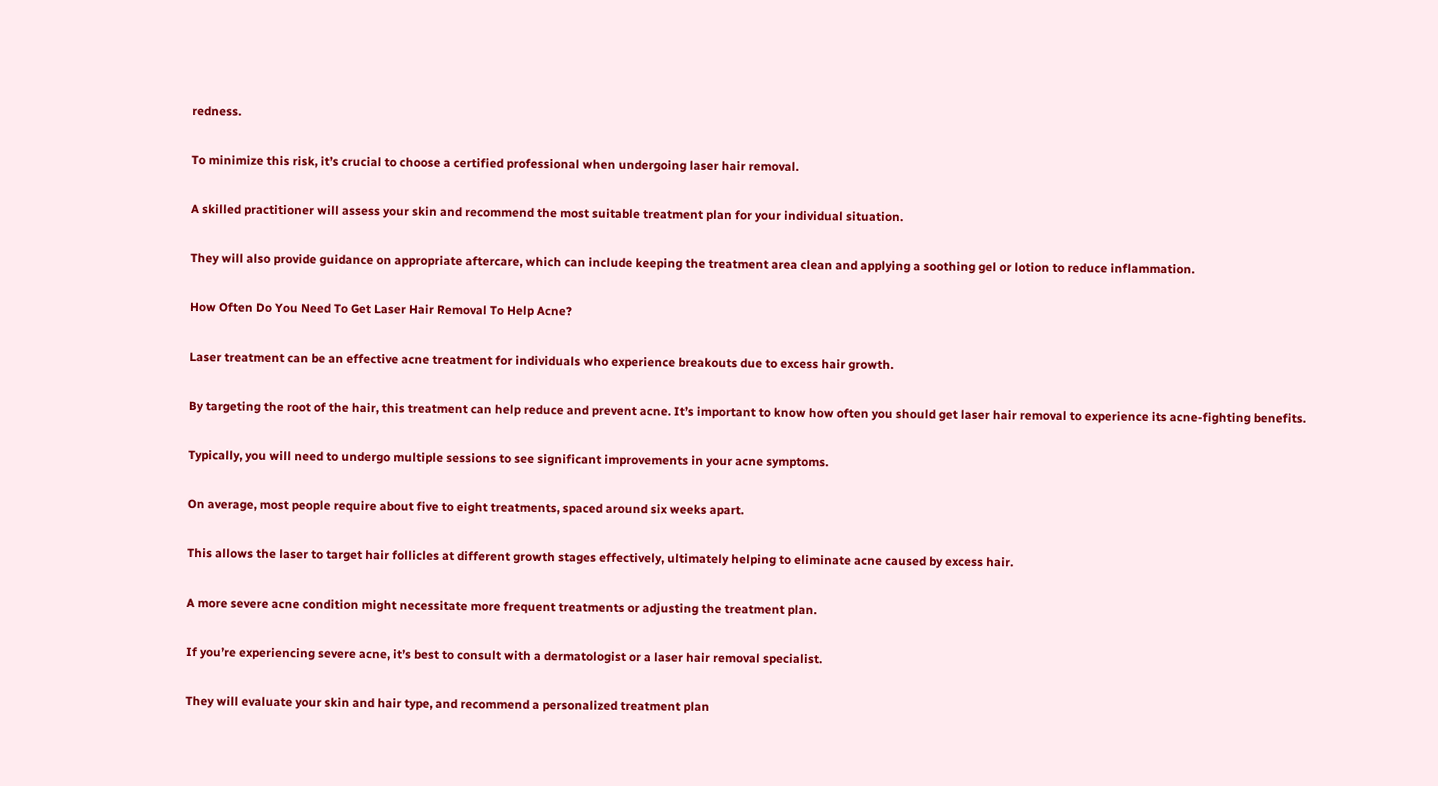redness.

To minimize this risk, it’s crucial to choose a certified professional when undergoing laser hair removal.

A skilled practitioner will assess your skin and recommend the most suitable treatment plan for your individual situation.

They will also provide guidance on appropriate aftercare, which can include keeping the treatment area clean and applying a soothing gel or lotion to reduce inflammation.

How Often Do You Need To Get Laser Hair Removal To Help Acne?

Laser treatment can be an effective acne treatment for individuals who experience breakouts due to excess hair growth.

By targeting the root of the hair, this treatment can help reduce and prevent acne. It’s important to know how often you should get laser hair removal to experience its acne-fighting benefits.

Typically, you will need to undergo multiple sessions to see significant improvements in your acne symptoms.

On average, most people require about five to eight treatments, spaced around six weeks apart.

This allows the laser to target hair follicles at different growth stages effectively, ultimately helping to eliminate acne caused by excess hair.

A more severe acne condition might necessitate more frequent treatments or adjusting the treatment plan.

If you’re experiencing severe acne, it’s best to consult with a dermatologist or a laser hair removal specialist.

They will evaluate your skin and hair type, and recommend a personalized treatment plan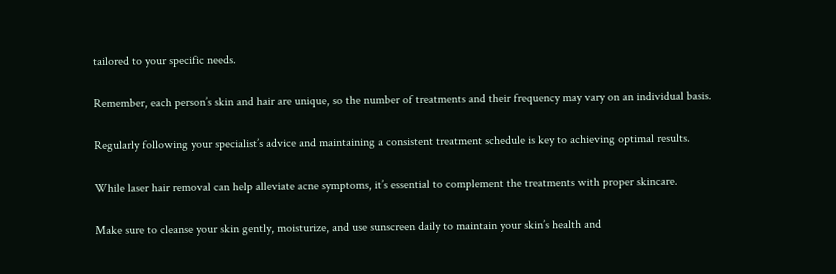tailored to your specific needs.

Remember, each person’s skin and hair are unique, so the number of treatments and their frequency may vary on an individual basis.

Regularly following your specialist’s advice and maintaining a consistent treatment schedule is key to achieving optimal results.

While laser hair removal can help alleviate acne symptoms, it’s essential to complement the treatments with proper skincare.

Make sure to cleanse your skin gently, moisturize, and use sunscreen daily to maintain your skin’s health and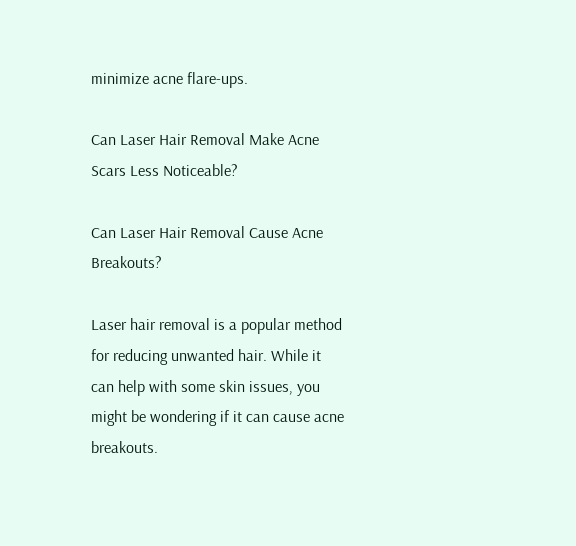minimize acne flare-ups.

Can Laser Hair Removal Make Acne Scars Less Noticeable?

Can Laser Hair Removal Cause Acne Breakouts?

Laser hair removal is a popular method for reducing unwanted hair. While it can help with some skin issues, you might be wondering if it can cause acne breakouts.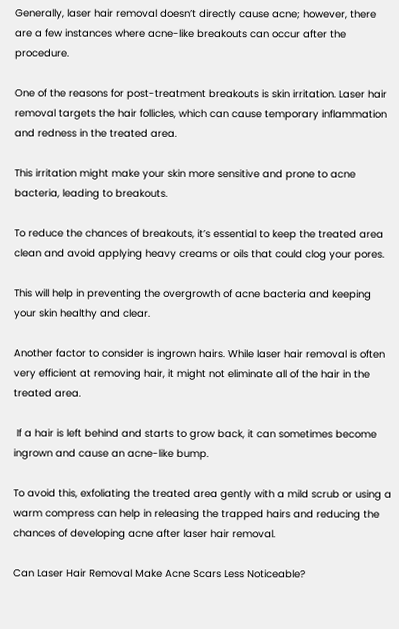Generally, laser hair removal doesn’t directly cause acne; however, there are a few instances where acne-like breakouts can occur after the procedure.

One of the reasons for post-treatment breakouts is skin irritation. Laser hair removal targets the hair follicles, which can cause temporary inflammation and redness in the treated area.

This irritation might make your skin more sensitive and prone to acne bacteria, leading to breakouts.

To reduce the chances of breakouts, it’s essential to keep the treated area clean and avoid applying heavy creams or oils that could clog your pores.

This will help in preventing the overgrowth of acne bacteria and keeping your skin healthy and clear.

Another factor to consider is ingrown hairs. While laser hair removal is often very efficient at removing hair, it might not eliminate all of the hair in the treated area.

 If a hair is left behind and starts to grow back, it can sometimes become ingrown and cause an acne-like bump.

To avoid this, exfoliating the treated area gently with a mild scrub or using a warm compress can help in releasing the trapped hairs and reducing the chances of developing acne after laser hair removal.

Can Laser Hair Removal Make Acne Scars Less Noticeable?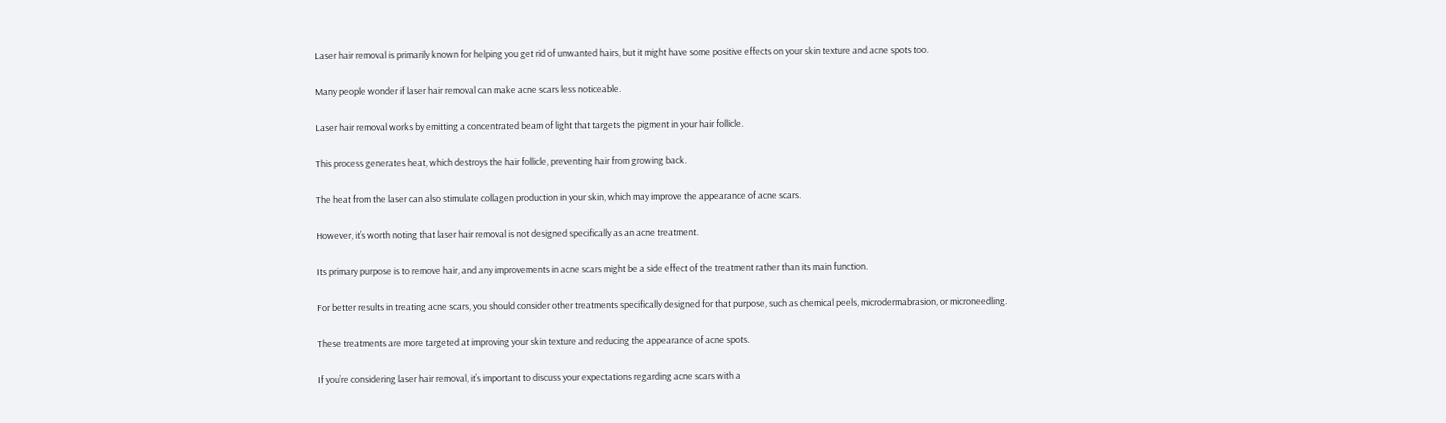Laser hair removal is primarily known for helping you get rid of unwanted hairs, but it might have some positive effects on your skin texture and acne spots too.

Many people wonder if laser hair removal can make acne scars less noticeable.

Laser hair removal works by emitting a concentrated beam of light that targets the pigment in your hair follicle.

This process generates heat, which destroys the hair follicle, preventing hair from growing back.

The heat from the laser can also stimulate collagen production in your skin, which may improve the appearance of acne scars.

However, it’s worth noting that laser hair removal is not designed specifically as an acne treatment.

Its primary purpose is to remove hair, and any improvements in acne scars might be a side effect of the treatment rather than its main function.

For better results in treating acne scars, you should consider other treatments specifically designed for that purpose, such as chemical peels, microdermabrasion, or microneedling.

These treatments are more targeted at improving your skin texture and reducing the appearance of acne spots.

If you’re considering laser hair removal, it’s important to discuss your expectations regarding acne scars with a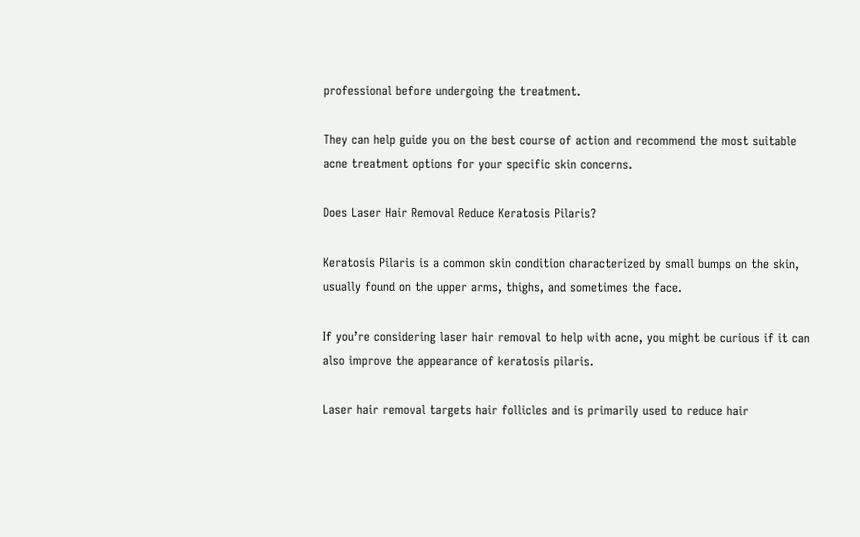professional before undergoing the treatment.

They can help guide you on the best course of action and recommend the most suitable acne treatment options for your specific skin concerns.

Does Laser Hair Removal Reduce Keratosis Pilaris?

Keratosis Pilaris is a common skin condition characterized by small bumps on the skin, usually found on the upper arms, thighs, and sometimes the face.

If you’re considering laser hair removal to help with acne, you might be curious if it can also improve the appearance of keratosis pilaris.

Laser hair removal targets hair follicles and is primarily used to reduce hair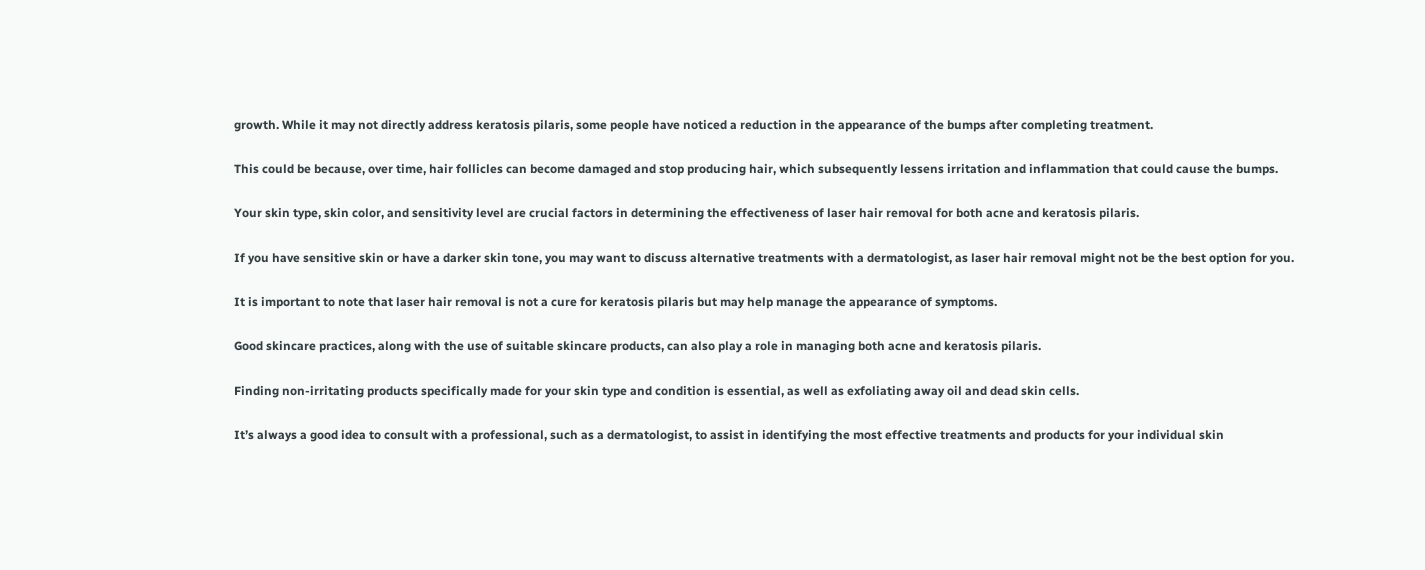growth. While it may not directly address keratosis pilaris, some people have noticed a reduction in the appearance of the bumps after completing treatment.

This could be because, over time, hair follicles can become damaged and stop producing hair, which subsequently lessens irritation and inflammation that could cause the bumps.

Your skin type, skin color, and sensitivity level are crucial factors in determining the effectiveness of laser hair removal for both acne and keratosis pilaris.

If you have sensitive skin or have a darker skin tone, you may want to discuss alternative treatments with a dermatologist, as laser hair removal might not be the best option for you.

It is important to note that laser hair removal is not a cure for keratosis pilaris but may help manage the appearance of symptoms.

Good skincare practices, along with the use of suitable skincare products, can also play a role in managing both acne and keratosis pilaris.

Finding non-irritating products specifically made for your skin type and condition is essential, as well as exfoliating away oil and dead skin cells.

It’s always a good idea to consult with a professional, such as a dermatologist, to assist in identifying the most effective treatments and products for your individual skin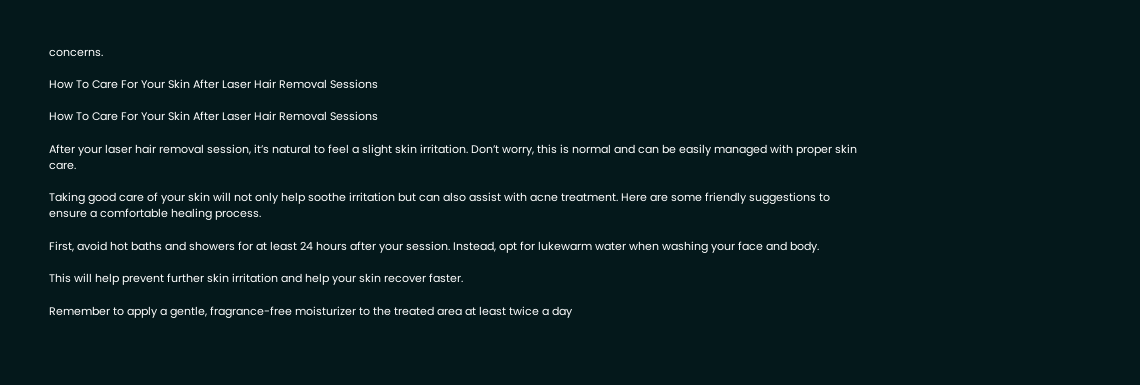concerns.

How To Care For Your Skin After Laser Hair Removal Sessions

How To Care For Your Skin After Laser Hair Removal Sessions

After your laser hair removal session, it’s natural to feel a slight skin irritation. Don’t worry, this is normal and can be easily managed with proper skin care.

Taking good care of your skin will not only help soothe irritation but can also assist with acne treatment. Here are some friendly suggestions to ensure a comfortable healing process.

First, avoid hot baths and showers for at least 24 hours after your session. Instead, opt for lukewarm water when washing your face and body.

This will help prevent further skin irritation and help your skin recover faster.

Remember to apply a gentle, fragrance-free moisturizer to the treated area at least twice a day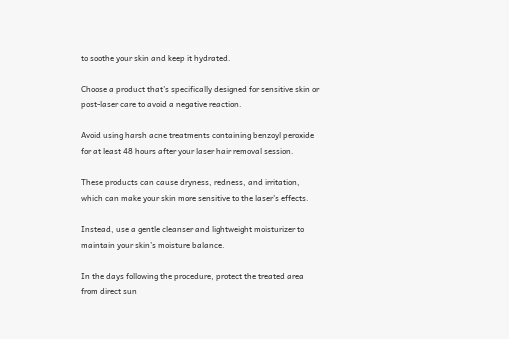to soothe your skin and keep it hydrated.

Choose a product that’s specifically designed for sensitive skin or post-laser care to avoid a negative reaction.

Avoid using harsh acne treatments containing benzoyl peroxide for at least 48 hours after your laser hair removal session.

These products can cause dryness, redness, and irritation, which can make your skin more sensitive to the laser’s effects.

Instead, use a gentle cleanser and lightweight moisturizer to maintain your skin’s moisture balance.

In the days following the procedure, protect the treated area from direct sun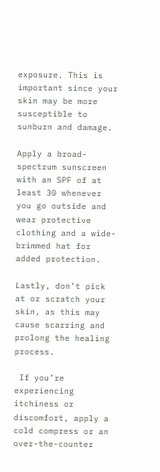exposure. This is important since your skin may be more susceptible to sunburn and damage.

Apply a broad-spectrum sunscreen with an SPF of at least 30 whenever you go outside and wear protective clothing and a wide-brimmed hat for added protection.

Lastly, don’t pick at or scratch your skin, as this may cause scarring and prolong the healing process.

 If you’re experiencing itchiness or discomfort, apply a cold compress or an over-the-counter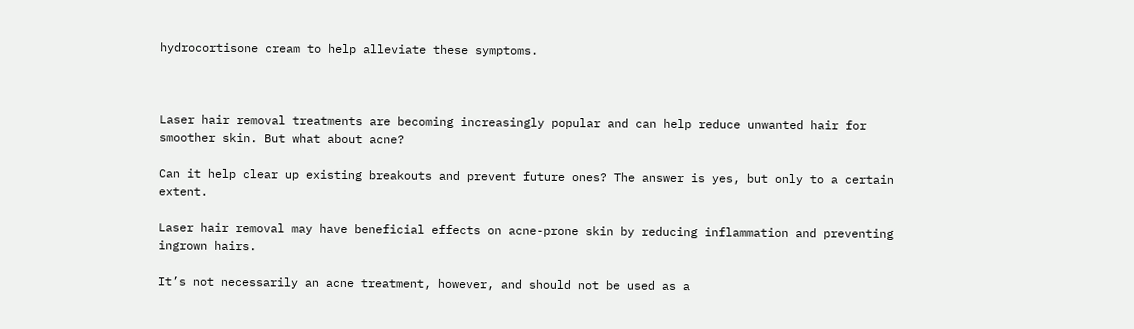hydrocortisone cream to help alleviate these symptoms.



Laser hair removal treatments are becoming increasingly popular and can help reduce unwanted hair for smoother skin. But what about acne?

Can it help clear up existing breakouts and prevent future ones? The answer is yes, but only to a certain extent.

Laser hair removal may have beneficial effects on acne-prone skin by reducing inflammation and preventing ingrown hairs.

It’s not necessarily an acne treatment, however, and should not be used as a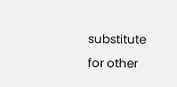substitute for other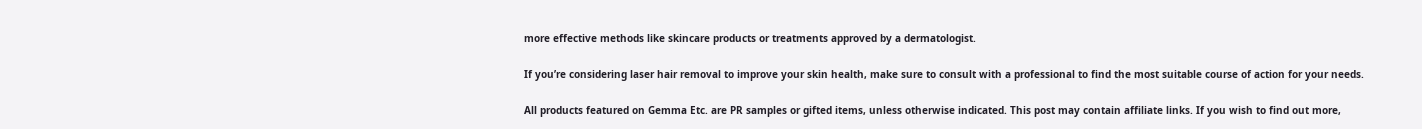more effective methods like skincare products or treatments approved by a dermatologist.

If you’re considering laser hair removal to improve your skin health, make sure to consult with a professional to find the most suitable course of action for your needs.

All products featured on Gemma Etc. are PR samples or gifted items, unless otherwise indicated. This post may contain affiliate links. If you wish to find out more,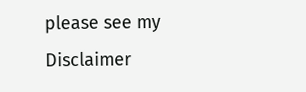please see my Disclaimer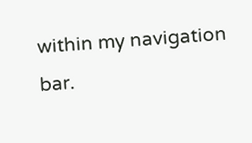within my navigation bar.